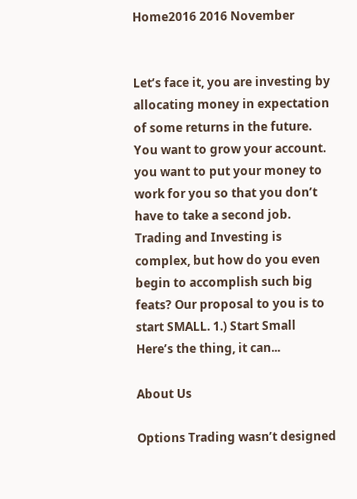Home2016 2016 November


Let’s face it, you are investing by allocating money in expectation of some returns in the future. You want to grow your account. you want to put your money to work for you so that you don’t have to take a second job. Trading and Investing is complex, but how do you even begin to accomplish such big feats? Our proposal to you is to start SMALL. 1.) Start Small Here’s the thing, it can...

About Us

Options Trading wasn’t designed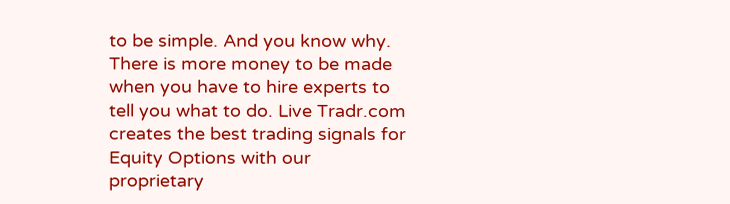to be simple. And you know why. There is more money to be made when you have to hire experts to tell you what to do. Live Tradr.com creates the best trading signals for Equity Options with our proprietary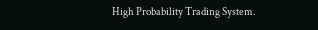High Probability Trading System.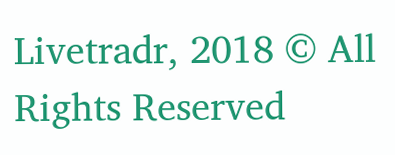Livetradr, 2018 © All Rights Reserved